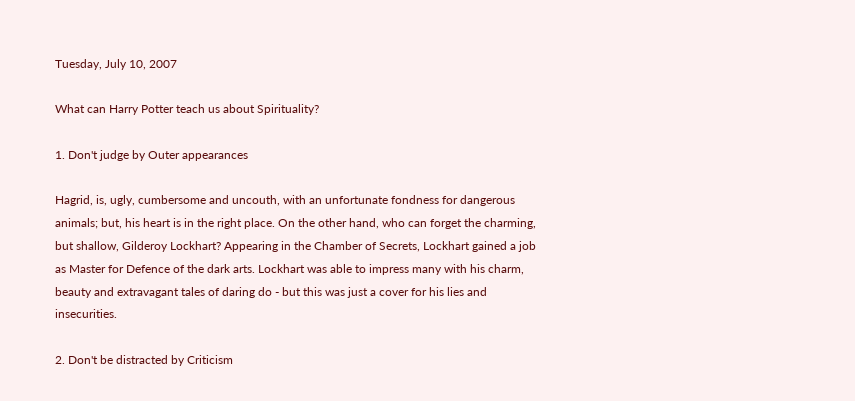Tuesday, July 10, 2007

What can Harry Potter teach us about Spirituality?

1. Don't judge by Outer appearances

Hagrid, is, ugly, cumbersome and uncouth, with an unfortunate fondness for dangerous animals; but, his heart is in the right place. On the other hand, who can forget the charming, but shallow, Gilderoy Lockhart? Appearing in the Chamber of Secrets, Lockhart gained a job as Master for Defence of the dark arts. Lockhart was able to impress many with his charm, beauty and extravagant tales of daring do - but this was just a cover for his lies and insecurities.

2. Don't be distracted by Criticism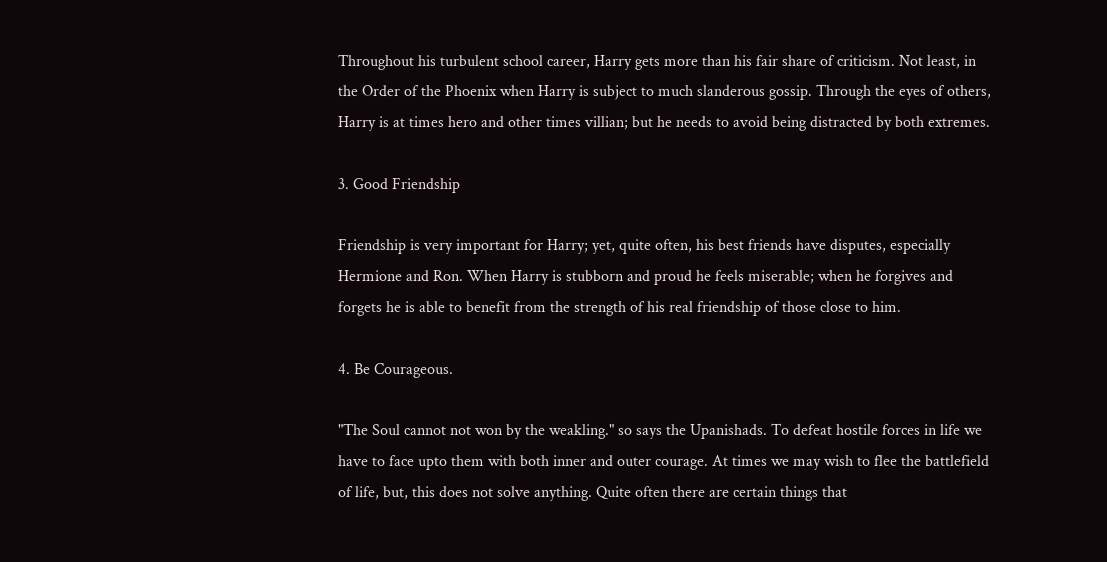Throughout his turbulent school career, Harry gets more than his fair share of criticism. Not least, in the Order of the Phoenix when Harry is subject to much slanderous gossip. Through the eyes of others, Harry is at times hero and other times villian; but he needs to avoid being distracted by both extremes.

3. Good Friendship

Friendship is very important for Harry; yet, quite often, his best friends have disputes, especially Hermione and Ron. When Harry is stubborn and proud he feels miserable; when he forgives and forgets he is able to benefit from the strength of his real friendship of those close to him.

4. Be Courageous.

"The Soul cannot not won by the weakling." so says the Upanishads. To defeat hostile forces in life we have to face upto them with both inner and outer courage. At times we may wish to flee the battlefield of life, but, this does not solve anything. Quite often there are certain things that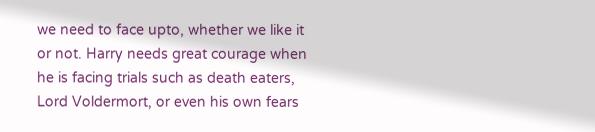we need to face upto, whether we like it or not. Harry needs great courage when he is facing trials such as death eaters, Lord Voldermort, or even his own fears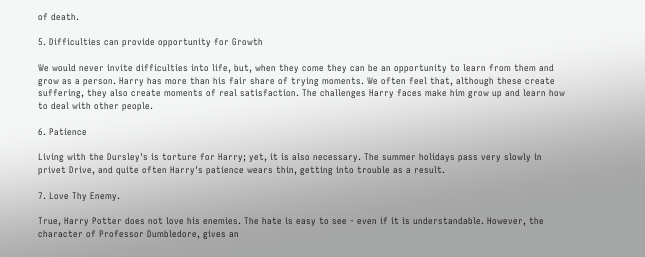of death.

5. Difficulties can provide opportunity for Growth

We would never invite difficulties into life, but, when they come they can be an opportunity to learn from them and grow as a person. Harry has more than his fair share of trying moments. We often feel that, although these create suffering, they also create moments of real satisfaction. The challenges Harry faces make him grow up and learn how to deal with other people.

6. Patience

Living with the Dursley's is torture for Harry; yet, it is also necessary. The summer holidays pass very slowly in privet Drive, and quite often Harry's patience wears thin, getting into trouble as a result.

7. Love Thy Enemy.

True, Harry Potter does not love his enemies. The hate is easy to see - even if it is understandable. However, the character of Professor Dumbledore, gives an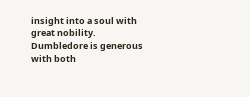insight into a soul with great nobility. Dumbledore is generous with both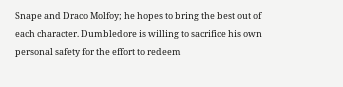Snape and Draco Molfoy; he hopes to bring the best out of each character. Dumbledore is willing to sacrifice his own personal safety for the effort to redeem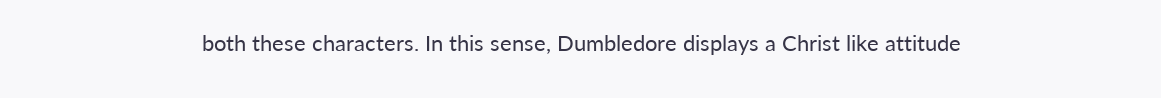both these characters. In this sense, Dumbledore displays a Christ like attitude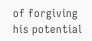of forgiving his potential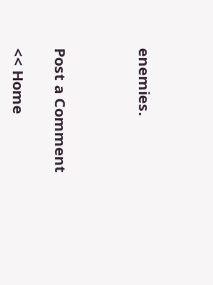enemies.



Post a Comment

<< Home